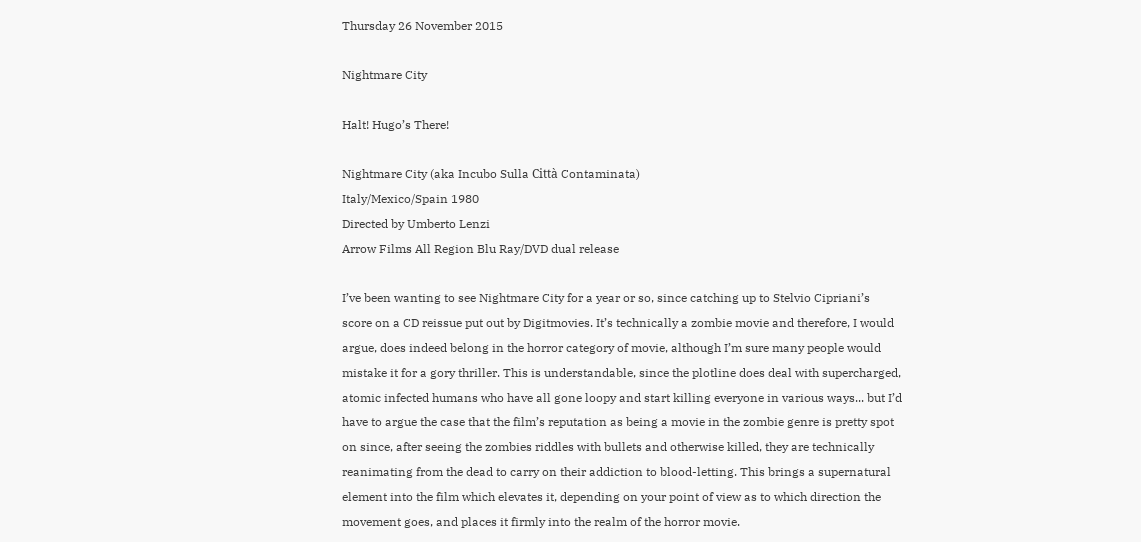Thursday 26 November 2015

Nightmare City

Halt! Hugo’s There!

Nightmare City (aka Incubo Sulla Città Contaminata)
Italy/Mexico/Spain 1980
Directed by Umberto Lenzi
Arrow Films All Region Blu Ray/DVD dual release

I’ve been wanting to see Nightmare City for a year or so, since catching up to Stelvio Cipriani’s score on a CD reissue put out by Digitmovies. It’s technically a zombie movie and therefore, I would argue, does indeed belong in the horror category of movie, although I’m sure many people would mistake it for a gory thriller. This is understandable, since the plotline does deal with supercharged, atomic infected humans who have all gone loopy and start killing everyone in various ways... but I’d have to argue the case that the film’s reputation as being a movie in the zombie genre is pretty spot on since, after seeing the zombies riddles with bullets and otherwise killed, they are technically reanimating from the dead to carry on their addiction to blood-letting. This brings a supernatural element into the film which elevates it, depending on your point of view as to which direction the movement goes, and places it firmly into the realm of the horror movie.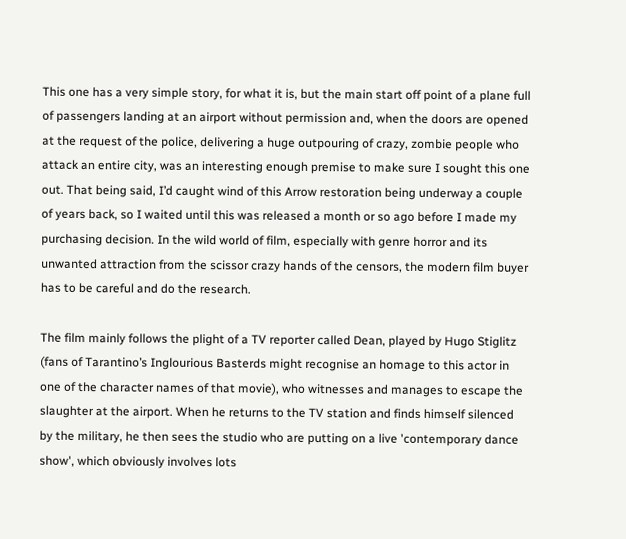This one has a very simple story, for what it is, but the main start off point of a plane full of passengers landing at an airport without permission and, when the doors are opened at the request of the police, delivering a huge outpouring of crazy, zombie people who attack an entire city, was an interesting enough premise to make sure I sought this one out. That being said, I’d caught wind of this Arrow restoration being underway a couple of years back, so I waited until this was released a month or so ago before I made my purchasing decision. In the wild world of film, especially with genre horror and its unwanted attraction from the scissor crazy hands of the censors, the modern film buyer has to be careful and do the research.

The film mainly follows the plight of a TV reporter called Dean, played by Hugo Stiglitz (fans of Tarantino’s Inglourious Basterds might recognise an homage to this actor in one of the character names of that movie), who witnesses and manages to escape the slaughter at the airport. When he returns to the TV station and finds himself silenced by the military, he then sees the studio who are putting on a live 'contemporary dance show', which obviously involves lots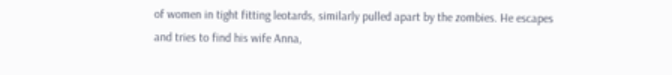of women in tight fitting leotards, similarly pulled apart by the zombies. He escapes and tries to find his wife Anna,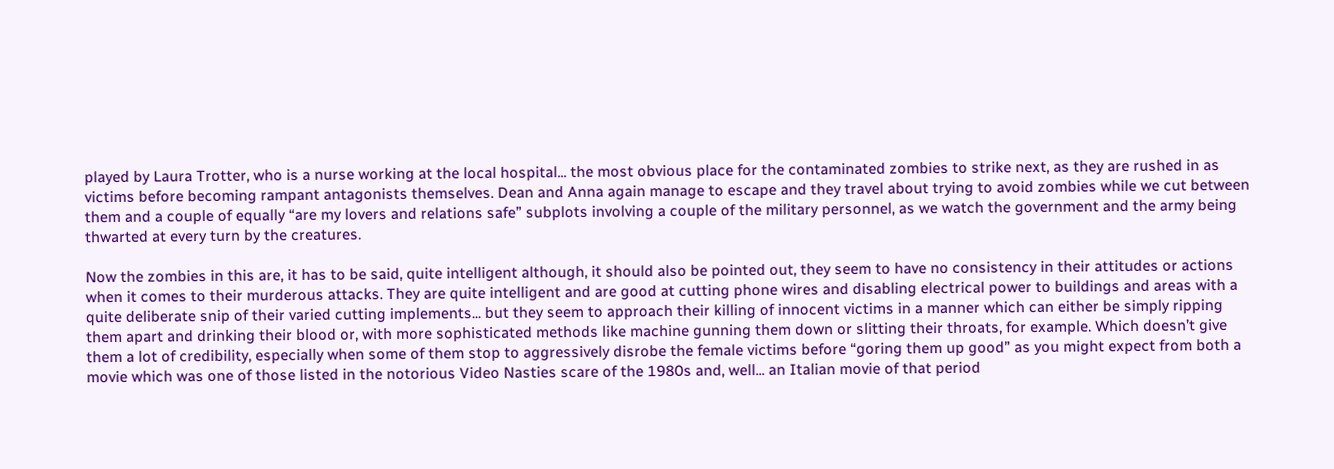played by Laura Trotter, who is a nurse working at the local hospital... the most obvious place for the contaminated zombies to strike next, as they are rushed in as victims before becoming rampant antagonists themselves. Dean and Anna again manage to escape and they travel about trying to avoid zombies while we cut between them and a couple of equally “are my lovers and relations safe” subplots involving a couple of the military personnel, as we watch the government and the army being thwarted at every turn by the creatures.

Now the zombies in this are, it has to be said, quite intelligent although, it should also be pointed out, they seem to have no consistency in their attitudes or actions when it comes to their murderous attacks. They are quite intelligent and are good at cutting phone wires and disabling electrical power to buildings and areas with a quite deliberate snip of their varied cutting implements... but they seem to approach their killing of innocent victims in a manner which can either be simply ripping them apart and drinking their blood or, with more sophisticated methods like machine gunning them down or slitting their throats, for example. Which doesn’t give them a lot of credibility, especially when some of them stop to aggressively disrobe the female victims before “goring them up good” as you might expect from both a movie which was one of those listed in the notorious Video Nasties scare of the 1980s and, well... an Italian movie of that period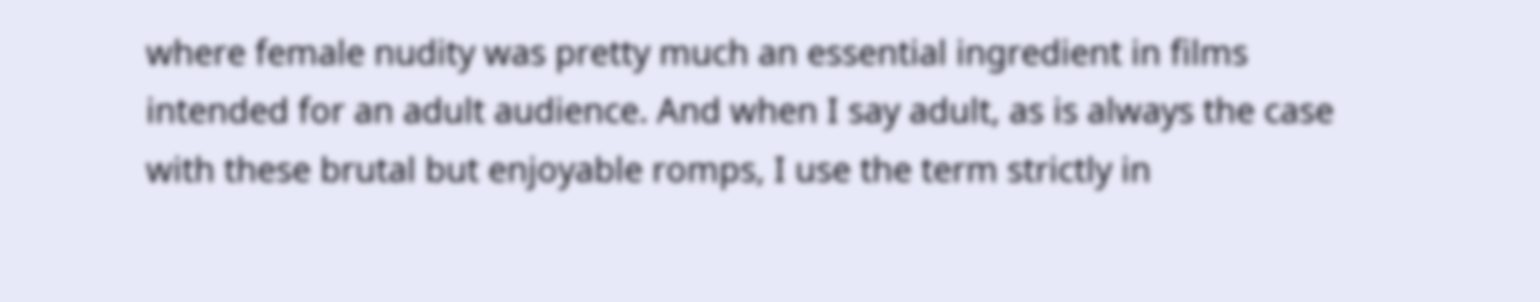where female nudity was pretty much an essential ingredient in films intended for an adult audience. And when I say adult, as is always the case with these brutal but enjoyable romps, I use the term strictly in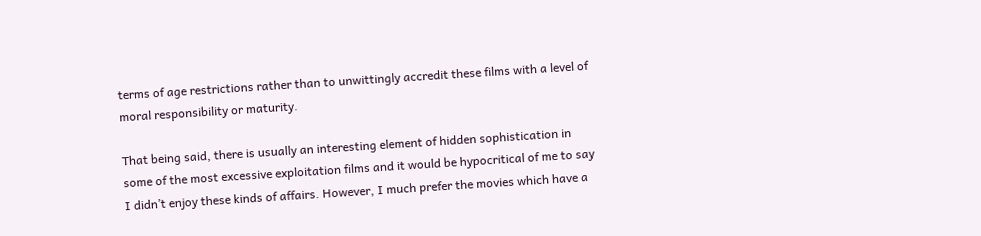terms of age restrictions rather than to unwittingly accredit these films with a level of moral responsibility or maturity.

That being said, there is usually an interesting element of hidden sophistication in some of the most excessive exploitation films and it would be hypocritical of me to say I didn’t enjoy these kinds of affairs. However, I much prefer the movies which have a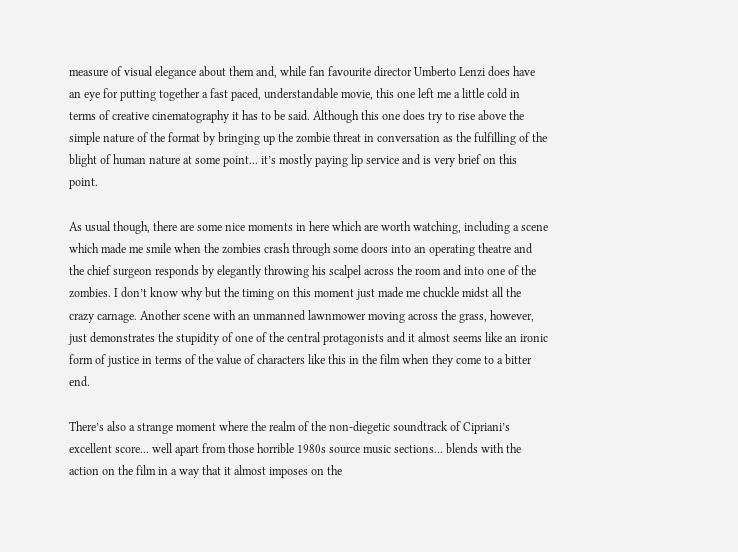measure of visual elegance about them and, while fan favourite director Umberto Lenzi does have an eye for putting together a fast paced, understandable movie, this one left me a little cold in terms of creative cinematography it has to be said. Although this one does try to rise above the simple nature of the format by bringing up the zombie threat in conversation as the fulfilling of the blight of human nature at some point... it’s mostly paying lip service and is very brief on this point.

As usual though, there are some nice moments in here which are worth watching, including a scene which made me smile when the zombies crash through some doors into an operating theatre and the chief surgeon responds by elegantly throwing his scalpel across the room and into one of the zombies. I don’t know why but the timing on this moment just made me chuckle midst all the crazy carnage. Another scene with an unmanned lawnmower moving across the grass, however, just demonstrates the stupidity of one of the central protagonists and it almost seems like an ironic form of justice in terms of the value of characters like this in the film when they come to a bitter end.

There’s also a strange moment where the realm of the non-diegetic soundtrack of Cipriani’s excellent score... well apart from those horrible 1980s source music sections... blends with the action on the film in a way that it almost imposes on the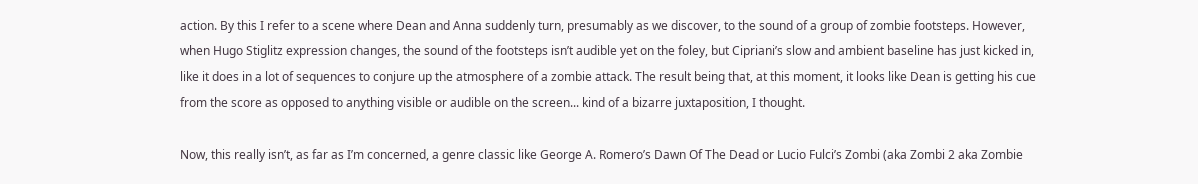action. By this I refer to a scene where Dean and Anna suddenly turn, presumably as we discover, to the sound of a group of zombie footsteps. However, when Hugo Stiglitz expression changes, the sound of the footsteps isn’t audible yet on the foley, but Cipriani’s slow and ambient baseline has just kicked in, like it does in a lot of sequences to conjure up the atmosphere of a zombie attack. The result being that, at this moment, it looks like Dean is getting his cue from the score as opposed to anything visible or audible on the screen... kind of a bizarre juxtaposition, I thought.

Now, this really isn’t, as far as I’m concerned, a genre classic like George A. Romero’s Dawn Of The Dead or Lucio Fulci’s Zombi (aka Zombi 2 aka Zombie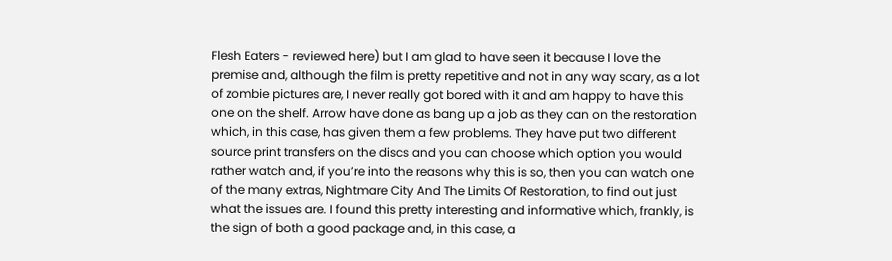Flesh Eaters - reviewed here) but I am glad to have seen it because I love the premise and, although the film is pretty repetitive and not in any way scary, as a lot of zombie pictures are, I never really got bored with it and am happy to have this one on the shelf. Arrow have done as bang up a job as they can on the restoration which, in this case, has given them a few problems. They have put two different source print transfers on the discs and you can choose which option you would rather watch and, if you’re into the reasons why this is so, then you can watch one of the many extras, Nightmare City And The Limits Of Restoration, to find out just what the issues are. I found this pretty interesting and informative which, frankly, is the sign of both a good package and, in this case, a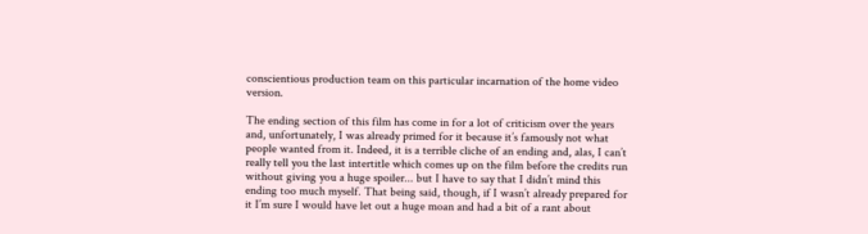conscientious production team on this particular incarnation of the home video version.

The ending section of this film has come in for a lot of criticism over the years and, unfortunately, I was already primed for it because it’s famously not what people wanted from it. Indeed, it is a terrible cliche of an ending and, alas, I can’t really tell you the last intertitle which comes up on the film before the credits run without giving you a huge spoiler... but I have to say that I didn’t mind this ending too much myself. That being said, though, if I wasn’t already prepared for it I’m sure I would have let out a huge moan and had a bit of a rant about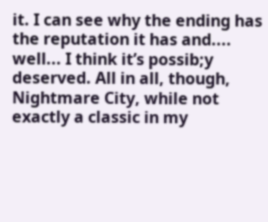it. I can see why the ending has the reputation it has and.... well... I think it’s possib;y deserved. All in all, though, Nightmare City, while not exactly a classic in my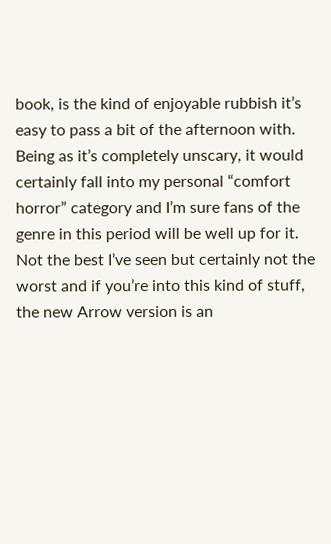book, is the kind of enjoyable rubbish it’s easy to pass a bit of the afternoon with. Being as it’s completely unscary, it would certainly fall into my personal “comfort horror” category and I’m sure fans of the genre in this period will be well up for it. Not the best I’ve seen but certainly not the worst and if you’re into this kind of stuff, the new Arrow version is an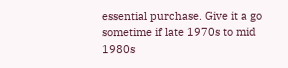essential purchase. Give it a go sometime if late 1970s to mid 1980s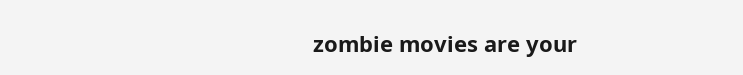zombie movies are your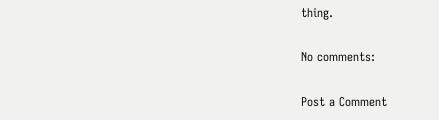thing.

No comments:

Post a Comment